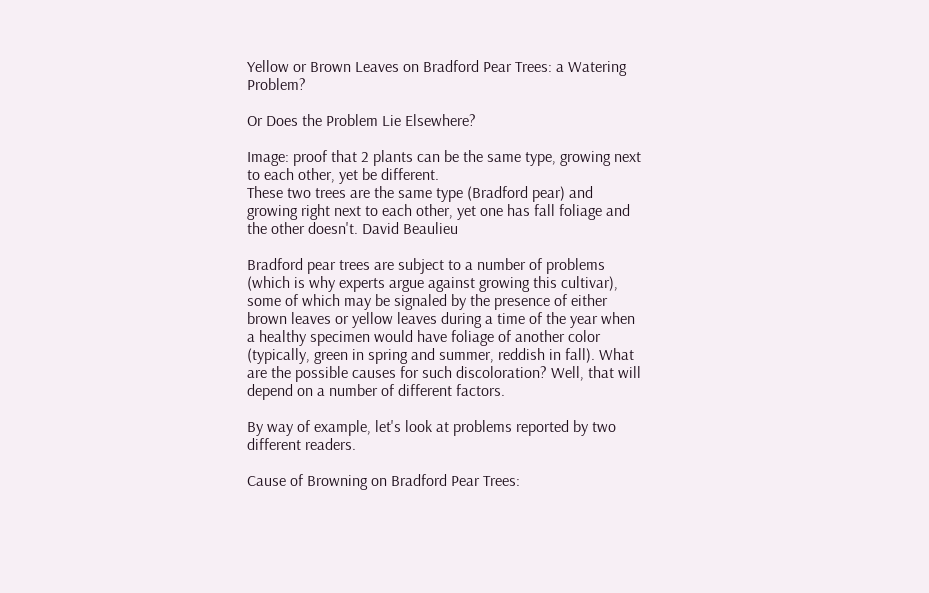Yellow or Brown Leaves on Bradford Pear Trees: a Watering Problem?

Or Does the Problem Lie Elsewhere?

Image: proof that 2 plants can be the same type, growing next to each other, yet be different.
These two trees are the same type (Bradford pear) and growing right next to each other, yet one has fall foliage and the other doesn't. David Beaulieu

Bradford pear trees are subject to a number of problems (which is why experts argue against growing this cultivar), some of which may be signaled by the presence of either brown leaves or yellow leaves during a time of the year when a healthy specimen would have foliage of another color (typically, green in spring and summer, reddish in fall). What are the possible causes for such discoloration? Well, that will depend on a number of different factors.

By way of example, let's look at problems reported by two different readers.

Cause of Browning on Bradford Pear Trees: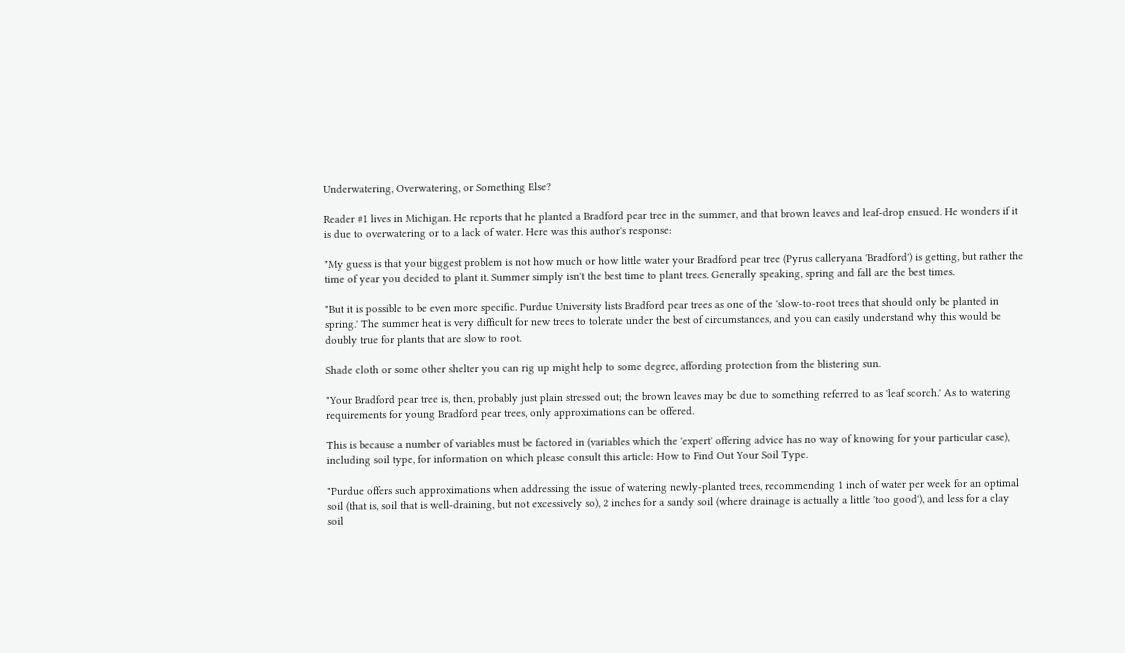Underwatering, Overwatering, or Something Else?

Reader #1 lives in Michigan. He reports that he planted a Bradford pear tree in the summer, and that brown leaves and leaf-drop ensued. He wonders if it is due to overwatering or to a lack of water. Here was this author's response:

"My guess is that your biggest problem is not how much or how little water your Bradford pear tree (Pyrus calleryana 'Bradford') is getting, but rather the time of year you decided to plant it. Summer simply isn't the best time to plant trees. Generally speaking, spring and fall are the best times.

"But it is possible to be even more specific. Purdue University lists Bradford pear trees as one of the 'slow-to-root trees that should only be planted in spring.' The summer heat is very difficult for new trees to tolerate under the best of circumstances, and you can easily understand why this would be doubly true for plants that are slow to root.

Shade cloth or some other shelter you can rig up might help to some degree, affording protection from the blistering sun.

"Your Bradford pear tree is, then, probably just plain stressed out; the brown leaves may be due to something referred to as 'leaf scorch.' As to watering requirements for young Bradford pear trees, only approximations can be offered.

This is because a number of variables must be factored in (variables which the 'expert' offering advice has no way of knowing for your particular case), including soil type, for information on which please consult this article: How to Find Out Your Soil Type.

"Purdue offers such approximations when addressing the issue of watering newly-planted trees, recommending 1 inch of water per week for an optimal soil (that is, soil that is well-draining, but not excessively so), 2 inches for a sandy soil (where drainage is actually a little 'too good'), and less for a clay soil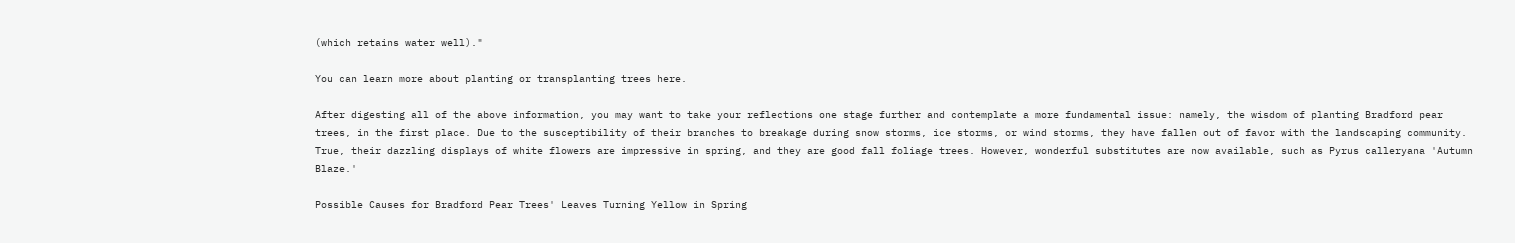(which retains water well)."

You can learn more about planting or transplanting trees here.

After digesting all of the above information, you may want to take your reflections one stage further and contemplate a more fundamental issue: namely, the wisdom of planting Bradford pear trees, in the first place. Due to the susceptibility of their branches to breakage during snow storms, ice storms, or wind storms, they have fallen out of favor with the landscaping community. True, their dazzling displays of white flowers are impressive in spring, and they are good fall foliage trees. However, wonderful substitutes are now available, such as Pyrus calleryana 'Autumn Blaze.'

Possible Causes for Bradford Pear Trees' Leaves Turning Yellow in Spring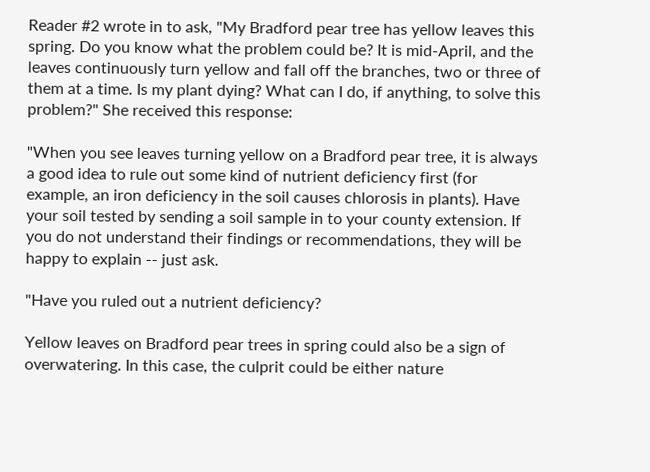Reader #2 wrote in to ask, "My Bradford pear tree has yellow leaves this spring. Do you know what the problem could be? It is mid-April, and the leaves continuously turn yellow and fall off the branches, two or three of them at a time. Is my plant dying? What can I do, if anything, to solve this problem?" She received this response:

"When you see leaves turning yellow on a Bradford pear tree, it is always a good idea to rule out some kind of nutrient deficiency first (for example, an iron deficiency in the soil causes chlorosis in plants). Have your soil tested by sending a soil sample in to your county extension. If you do not understand their findings or recommendations, they will be happy to explain -- just ask.

"Have you ruled out a nutrient deficiency?

Yellow leaves on Bradford pear trees in spring could also be a sign of overwatering. In this case, the culprit could be either nature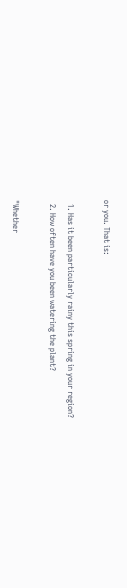or you. That is:

  1. Has it been particularly rainy this spring in your region?
  2. How often have you been watering the plant?

"Whether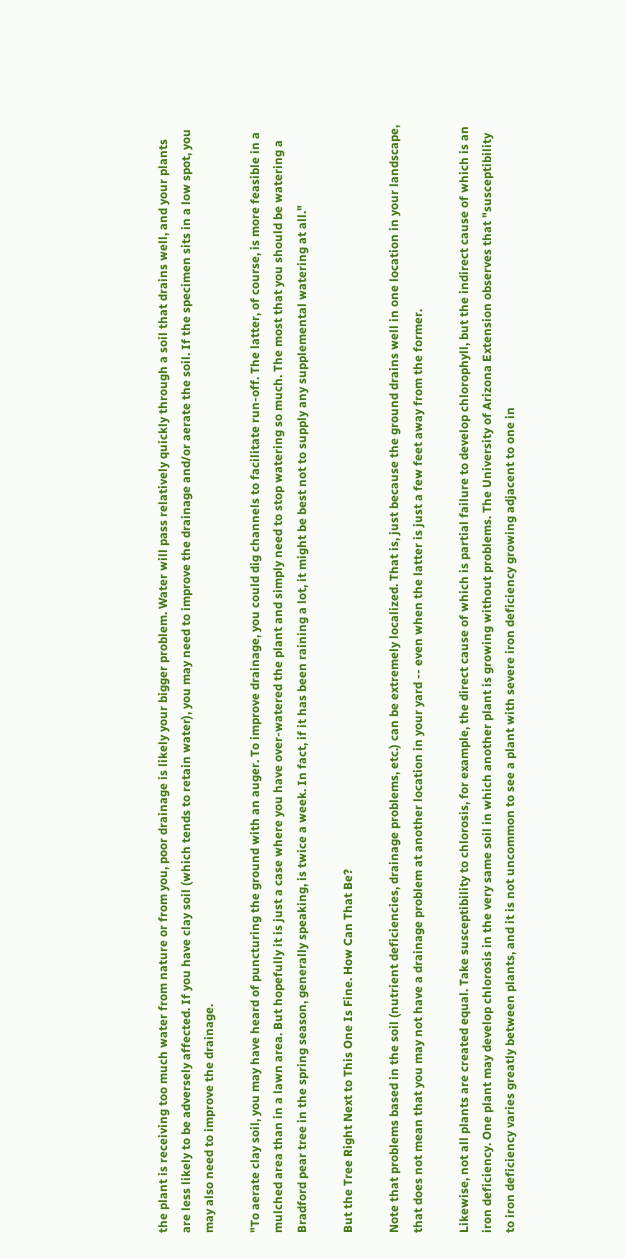the plant is receiving too much water from nature or from you, poor drainage is likely your bigger problem. Water will pass relatively quickly through a soil that drains well, and your plants are less likely to be adversely affected. If you have clay soil (which tends to retain water), you may need to improve the drainage and/or aerate the soil. If the specimen sits in a low spot, you may also need to improve the drainage.

"To aerate clay soil, you may have heard of puncturing the ground with an auger. To improve drainage, you could dig channels to facilitate run-off. The latter, of course, is more feasible in a mulched area than in a lawn area. But hopefully it is just a case where you have over-watered the plant and simply need to stop watering so much. The most that you should be watering a Bradford pear tree in the spring season, generally speaking, is twice a week. In fact, if it has been raining a lot, it might be best not to supply any supplemental watering at all."

But the Tree Right Next to This One Is Fine. How Can That Be?

Note that problems based in the soil (nutrient deficiencies, drainage problems, etc.) can be extremely localized. That is, just because the ground drains well in one location in your landscape, that does not mean that you may not have a drainage problem at another location in your yard -- even when the latter is just a few feet away from the former.

Likewise, not all plants are created equal. Take susceptibility to chlorosis, for example, the direct cause of which is partial failure to develop chlorophyll, but the indirect cause of which is an iron deficiency. One plant may develop chlorosis in the very same soil in which another plant is growing without problems. The University of Arizona Extension observes that "susceptibility to iron deficiency varies greatly between plants, and it is not uncommon to see a plant with severe iron deficiency growing adjacent to one in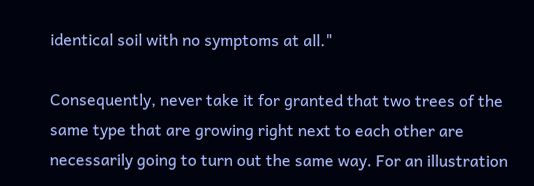identical soil with no symptoms at all."

Consequently, never take it for granted that two trees of the same type that are growing right next to each other are necessarily going to turn out the same way. For an illustration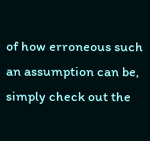of how erroneous such an assumption can be, simply check out the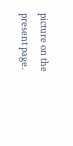picture on the present page.